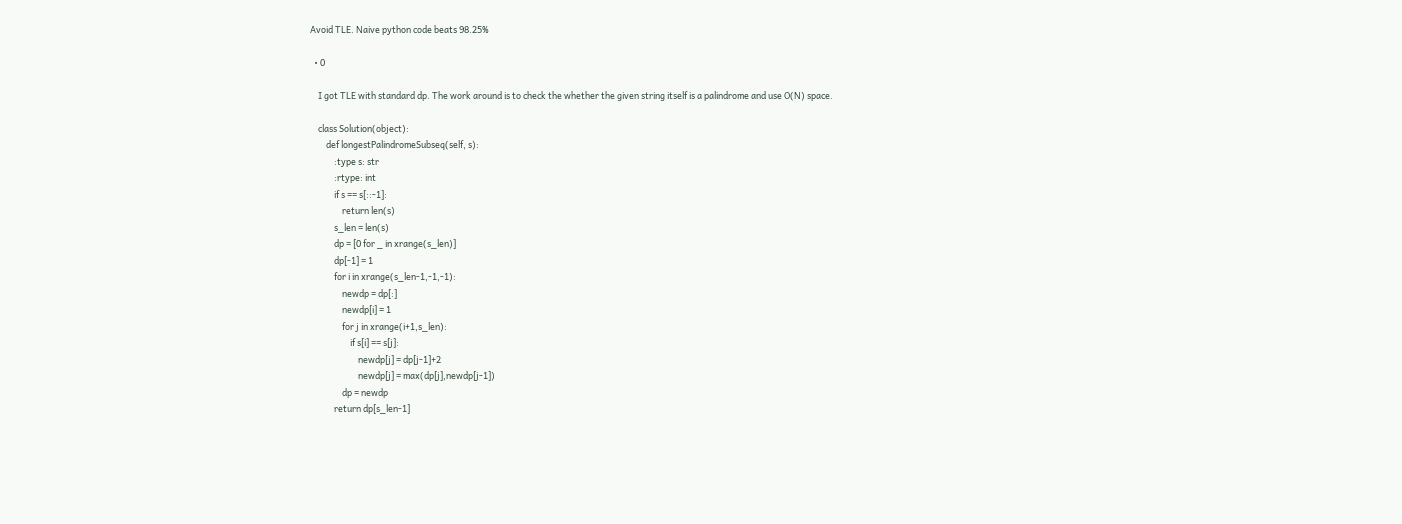Avoid TLE. Naive python code beats 98.25%

  • 0

    I got TLE with standard dp. The work around is to check the whether the given string itself is a palindrome and use O(N) space.

    class Solution(object):
        def longestPalindromeSubseq(self, s):
            :type s: str
            :rtype: int
            if s == s[::-1]:
                return len(s)
            s_len = len(s)
            dp = [0 for _ in xrange(s_len)]
            dp[-1] = 1
            for i in xrange(s_len-1,-1,-1):
                newdp = dp[:]
                newdp[i] = 1
                for j in xrange(i+1,s_len):
                    if s[i] == s[j]:
                        newdp[j] = dp[j-1]+2
                        newdp[j] = max(dp[j],newdp[j-1])
                dp = newdp
            return dp[s_len-1]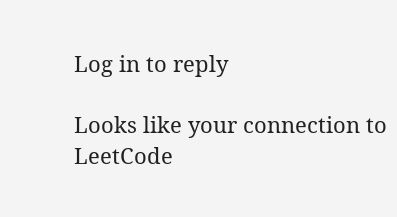Log in to reply

Looks like your connection to LeetCode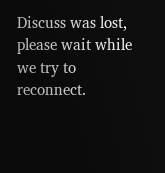Discuss was lost, please wait while we try to reconnect.